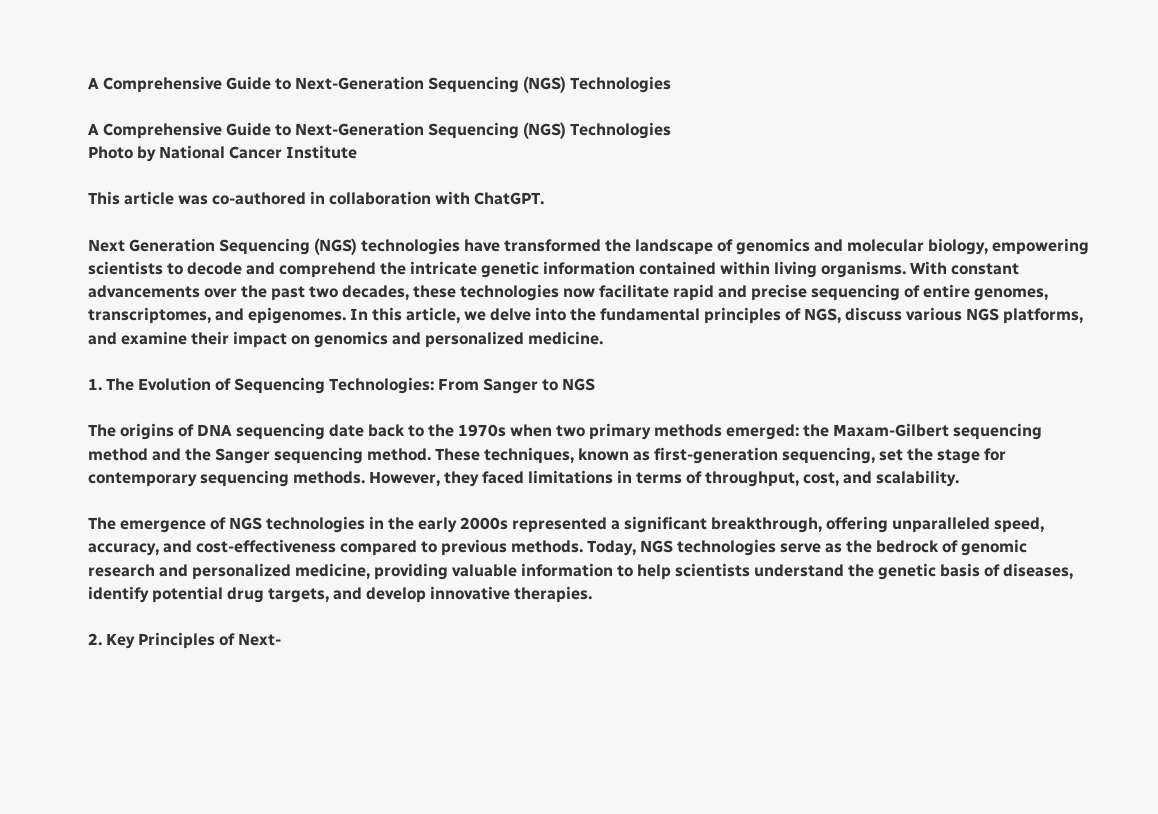A Comprehensive Guide to Next-Generation Sequencing (NGS) Technologies

A Comprehensive Guide to Next-Generation Sequencing (NGS) Technologies
Photo by National Cancer Institute

This article was co-authored in collaboration with ChatGPT.

Next Generation Sequencing (NGS) technologies have transformed the landscape of genomics and molecular biology, empowering scientists to decode and comprehend the intricate genetic information contained within living organisms. With constant advancements over the past two decades, these technologies now facilitate rapid and precise sequencing of entire genomes, transcriptomes, and epigenomes. In this article, we delve into the fundamental principles of NGS, discuss various NGS platforms, and examine their impact on genomics and personalized medicine.

1. The Evolution of Sequencing Technologies: From Sanger to NGS

The origins of DNA sequencing date back to the 1970s when two primary methods emerged: the Maxam-Gilbert sequencing method and the Sanger sequencing method. These techniques, known as first-generation sequencing, set the stage for contemporary sequencing methods. However, they faced limitations in terms of throughput, cost, and scalability.

The emergence of NGS technologies in the early 2000s represented a significant breakthrough, offering unparalleled speed, accuracy, and cost-effectiveness compared to previous methods. Today, NGS technologies serve as the bedrock of genomic research and personalized medicine, providing valuable information to help scientists understand the genetic basis of diseases, identify potential drug targets, and develop innovative therapies.

2. Key Principles of Next-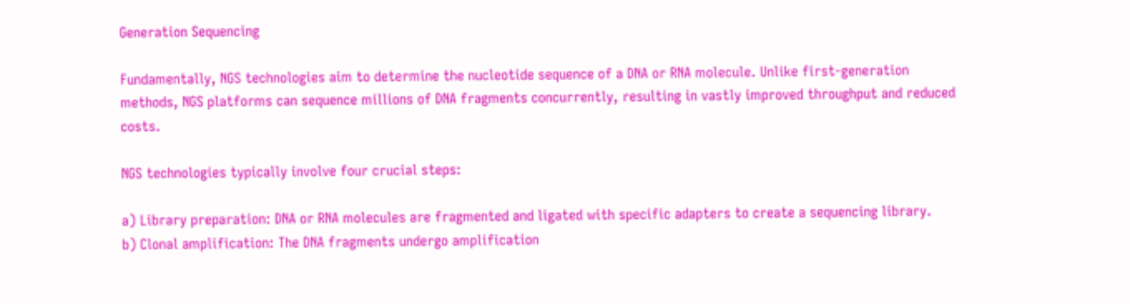Generation Sequencing

Fundamentally, NGS technologies aim to determine the nucleotide sequence of a DNA or RNA molecule. Unlike first-generation methods, NGS platforms can sequence millions of DNA fragments concurrently, resulting in vastly improved throughput and reduced costs.

NGS technologies typically involve four crucial steps:

a) Library preparation: DNA or RNA molecules are fragmented and ligated with specific adapters to create a sequencing library.
b) Clonal amplification: The DNA fragments undergo amplification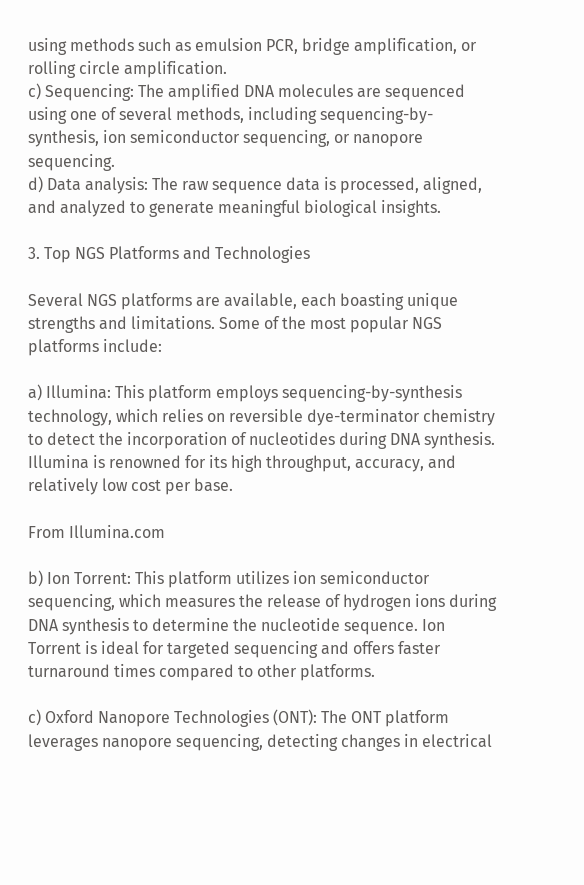using methods such as emulsion PCR, bridge amplification, or rolling circle amplification.
c) Sequencing: The amplified DNA molecules are sequenced using one of several methods, including sequencing-by-synthesis, ion semiconductor sequencing, or nanopore sequencing.
d) Data analysis: The raw sequence data is processed, aligned, and analyzed to generate meaningful biological insights.

3. Top NGS Platforms and Technologies

Several NGS platforms are available, each boasting unique strengths and limitations. Some of the most popular NGS platforms include:

a) Illumina: This platform employs sequencing-by-synthesis technology, which relies on reversible dye-terminator chemistry to detect the incorporation of nucleotides during DNA synthesis. Illumina is renowned for its high throughput, accuracy, and relatively low cost per base.

From Illumina.com

b) Ion Torrent: This platform utilizes ion semiconductor sequencing, which measures the release of hydrogen ions during DNA synthesis to determine the nucleotide sequence. Ion Torrent is ideal for targeted sequencing and offers faster turnaround times compared to other platforms.

c) Oxford Nanopore Technologies (ONT): The ONT platform leverages nanopore sequencing, detecting changes in electrical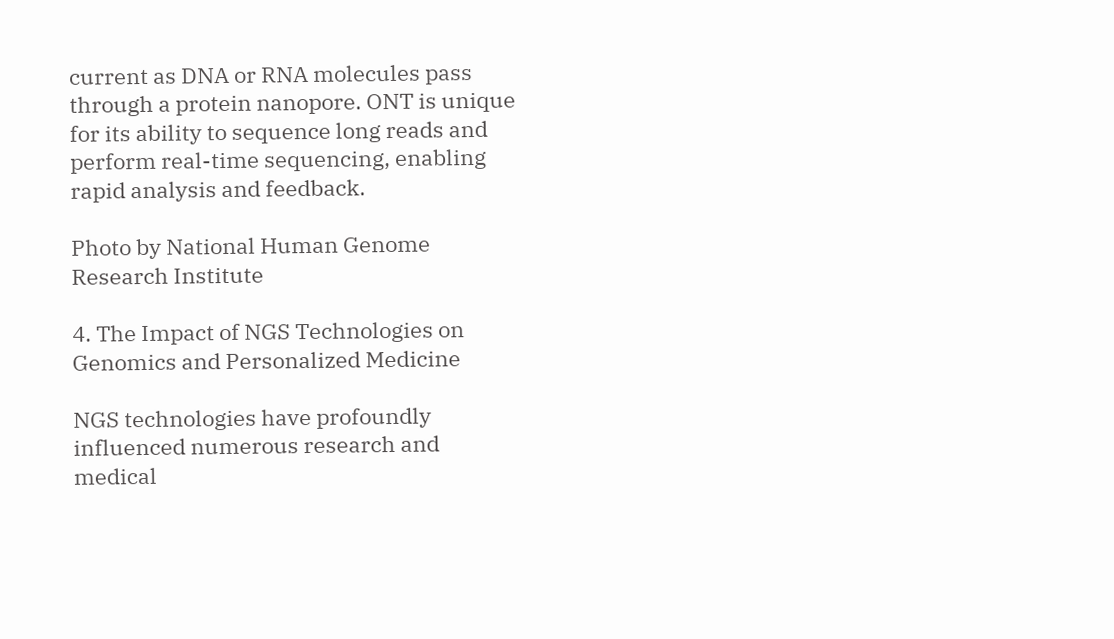current as DNA or RNA molecules pass through a protein nanopore. ONT is unique for its ability to sequence long reads and perform real-time sequencing, enabling rapid analysis and feedback.

Photo by National Human Genome Research Institute

4. The Impact of NGS Technologies on Genomics and Personalized Medicine

NGS technologies have profoundly influenced numerous research and medical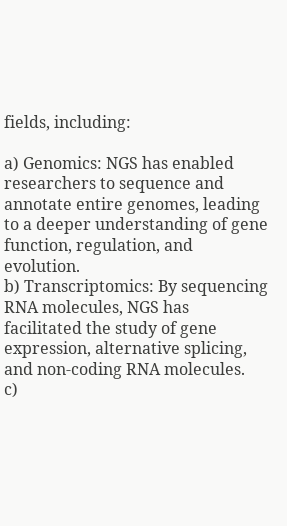fields, including:

a) Genomics: NGS has enabled researchers to sequence and annotate entire genomes, leading to a deeper understanding of gene function, regulation, and evolution.
b) Transcriptomics: By sequencing RNA molecules, NGS has facilitated the study of gene expression, alternative splicing, and non-coding RNA molecules.
c)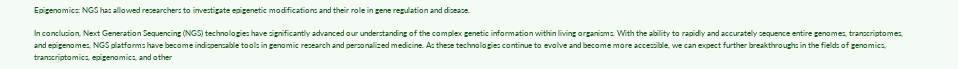Epigenomics: NGS has allowed researchers to investigate epigenetic modifications and their role in gene regulation and disease.

In conclusion, Next Generation Sequencing (NGS) technologies have significantly advanced our understanding of the complex genetic information within living organisms. With the ability to rapidly and accurately sequence entire genomes, transcriptomes, and epigenomes, NGS platforms have become indispensable tools in genomic research and personalized medicine. As these technologies continue to evolve and become more accessible, we can expect further breakthroughs in the fields of genomics, transcriptomics, epigenomics, and other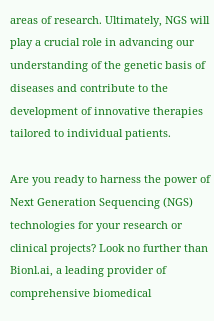areas of research. Ultimately, NGS will play a crucial role in advancing our understanding of the genetic basis of diseases and contribute to the development of innovative therapies tailored to individual patients.

Are you ready to harness the power of Next Generation Sequencing (NGS) technologies for your research or clinical projects? Look no further than Bionl.ai, a leading provider of comprehensive biomedical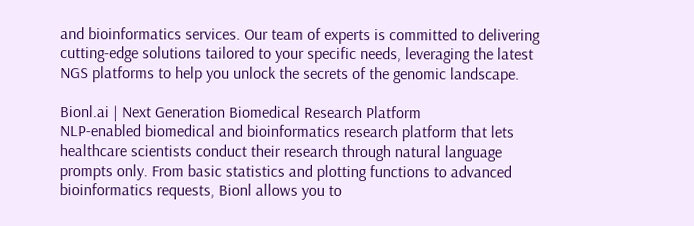and bioinformatics services. Our team of experts is committed to delivering cutting-edge solutions tailored to your specific needs, leveraging the latest NGS platforms to help you unlock the secrets of the genomic landscape.

Bionl.ai | Next Generation Biomedical Research Platform
NLP-enabled biomedical and bioinformatics research platform that lets healthcare scientists conduct their research through natural language prompts only. From basic statistics and plotting functions to advanced bioinformatics requests, Bionl allows you to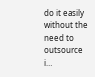do it easily without the need to outsource i…